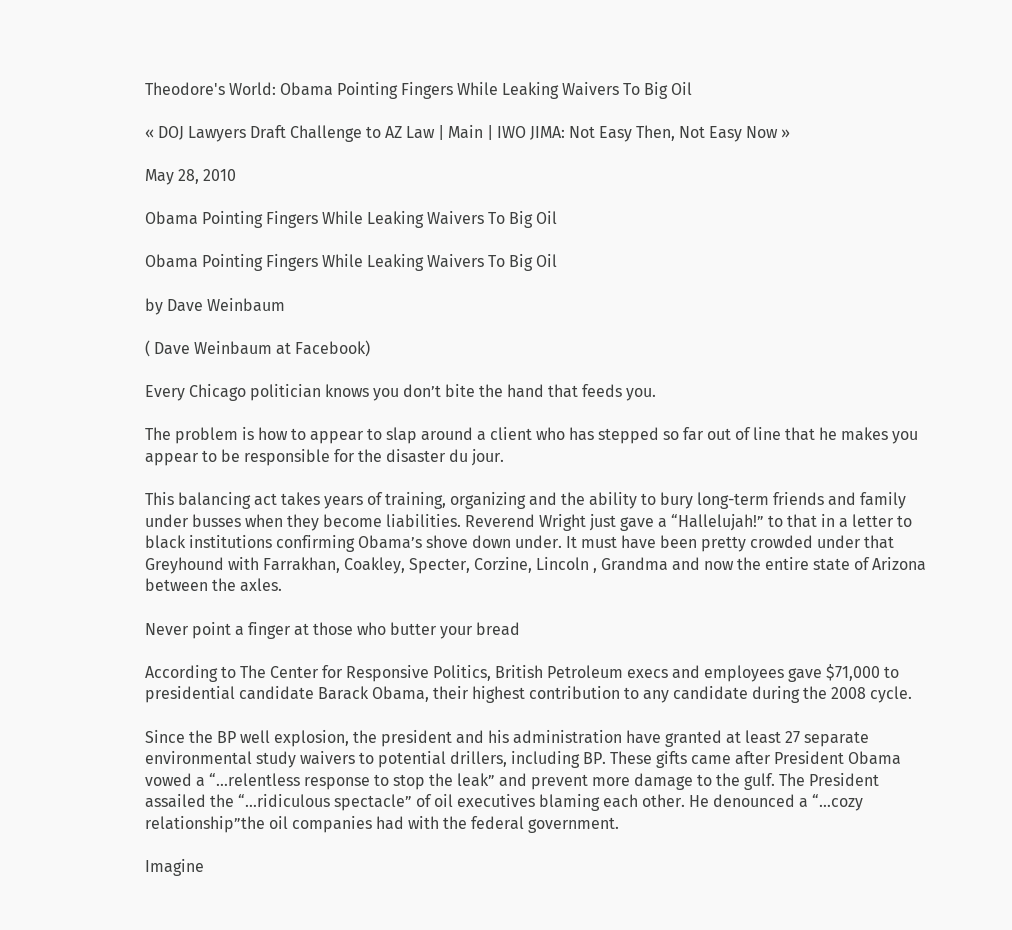Theodore's World: Obama Pointing Fingers While Leaking Waivers To Big Oil

« DOJ Lawyers Draft Challenge to AZ Law | Main | IWO JIMA: Not Easy Then, Not Easy Now »

May 28, 2010

Obama Pointing Fingers While Leaking Waivers To Big Oil

Obama Pointing Fingers While Leaking Waivers To Big Oil

by Dave Weinbaum

( Dave Weinbaum at Facebook)

Every Chicago politician knows you don’t bite the hand that feeds you.

The problem is how to appear to slap around a client who has stepped so far out of line that he makes you appear to be responsible for the disaster du jour.

This balancing act takes years of training, organizing and the ability to bury long-term friends and family under busses when they become liabilities. Reverend Wright just gave a “Hallelujah!” to that in a letter to black institutions confirming Obama’s shove down under. It must have been pretty crowded under that Greyhound with Farrakhan, Coakley, Specter, Corzine, Lincoln , Grandma and now the entire state of Arizona between the axles.

Never point a finger at those who butter your bread

According to The Center for Responsive Politics, British Petroleum execs and employees gave $71,000 to presidential candidate Barack Obama, their highest contribution to any candidate during the 2008 cycle.

Since the BP well explosion, the president and his administration have granted at least 27 separate environmental study waivers to potential drillers, including BP. These gifts came after President Obama vowed a “…relentless response to stop the leak” and prevent more damage to the gulf. The President assailed the “…ridiculous spectacle” of oil executives blaming each other. He denounced a “…cozy relationship”the oil companies had with the federal government.

Imagine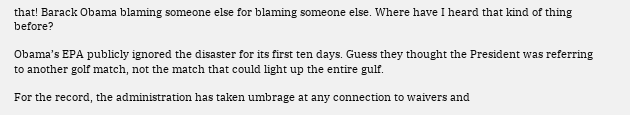that! Barack Obama blaming someone else for blaming someone else. Where have I heard that kind of thing before?

Obama’s EPA publicly ignored the disaster for its first ten days. Guess they thought the President was referring to another golf match, not the match that could light up the entire gulf.

For the record, the administration has taken umbrage at any connection to waivers and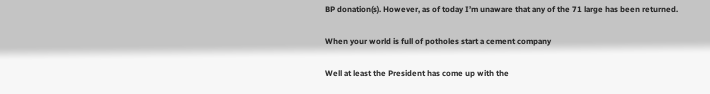BP donation(s). However, as of today I’m unaware that any of the 71 large has been returned.

When your world is full of potholes start a cement company

Well at least the President has come up with the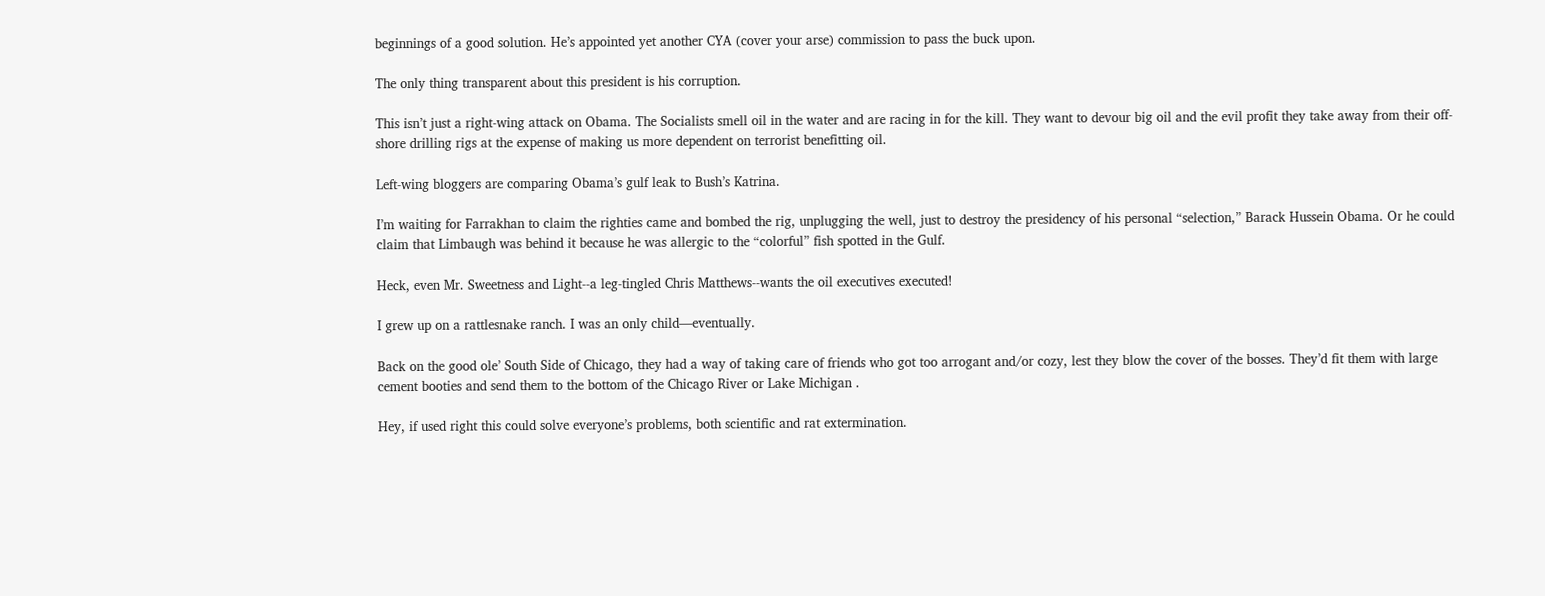beginnings of a good solution. He’s appointed yet another CYA (cover your arse) commission to pass the buck upon.

The only thing transparent about this president is his corruption.

This isn’t just a right-wing attack on Obama. The Socialists smell oil in the water and are racing in for the kill. They want to devour big oil and the evil profit they take away from their off-shore drilling rigs at the expense of making us more dependent on terrorist benefitting oil.

Left-wing bloggers are comparing Obama’s gulf leak to Bush’s Katrina.

I’m waiting for Farrakhan to claim the righties came and bombed the rig, unplugging the well, just to destroy the presidency of his personal “selection,” Barack Hussein Obama. Or he could claim that Limbaugh was behind it because he was allergic to the “colorful” fish spotted in the Gulf.

Heck, even Mr. Sweetness and Light--a leg-tingled Chris Matthews--wants the oil executives executed!

I grew up on a rattlesnake ranch. I was an only child—eventually.

Back on the good ole’ South Side of Chicago, they had a way of taking care of friends who got too arrogant and/or cozy, lest they blow the cover of the bosses. They’d fit them with large cement booties and send them to the bottom of the Chicago River or Lake Michigan .

Hey, if used right this could solve everyone’s problems, both scientific and rat extermination.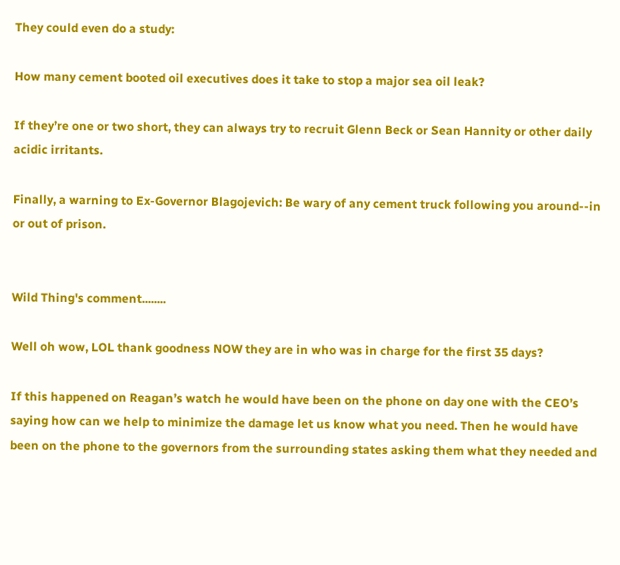They could even do a study:

How many cement booted oil executives does it take to stop a major sea oil leak?

If they’re one or two short, they can always try to recruit Glenn Beck or Sean Hannity or other daily acidic irritants.

Finally, a warning to Ex-Governor Blagojevich: Be wary of any cement truck following you around--in or out of prison.


Wild Thing's comment........

Well oh wow, LOL thank goodness NOW they are in who was in charge for the first 35 days?

If this happened on Reagan’s watch he would have been on the phone on day one with the CEO’s saying how can we help to minimize the damage let us know what you need. Then he would have been on the phone to the governors from the surrounding states asking them what they needed and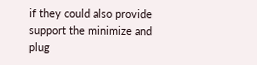if they could also provide support the minimize and plug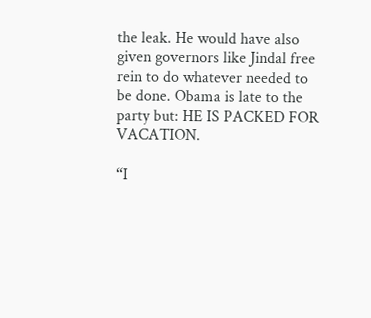the leak. He would have also given governors like Jindal free rein to do whatever needed to be done. Obama is late to the party but: HE IS PACKED FOR VACATION.

“I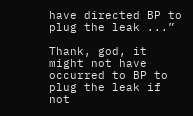have directed BP to plug the leak ...”

Thank, god, it might not have occurred to BP to plug the leak if not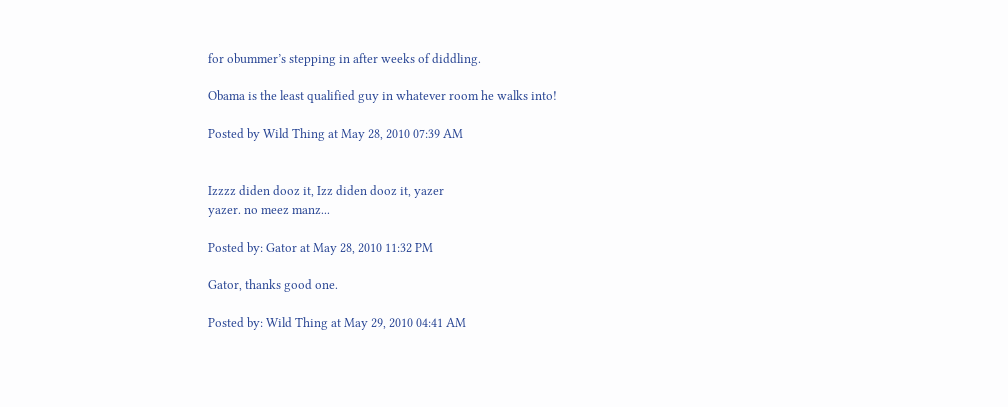for obummer’s stepping in after weeks of diddling.

Obama is the least qualified guy in whatever room he walks into!

Posted by Wild Thing at May 28, 2010 07:39 AM


Izzzz diden dooz it, Izz diden dooz it, yazer
yazer. no meez manz...

Posted by: Gator at May 28, 2010 11:32 PM

Gator, thanks good one.

Posted by: Wild Thing at May 29, 2010 04:41 AM